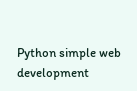Python simple web development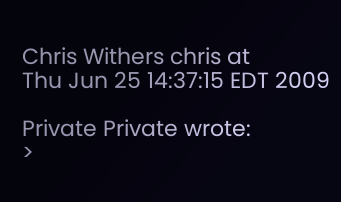Chris Withers chris at
Thu Jun 25 14:37:15 EDT 2009

Private Private wrote:
>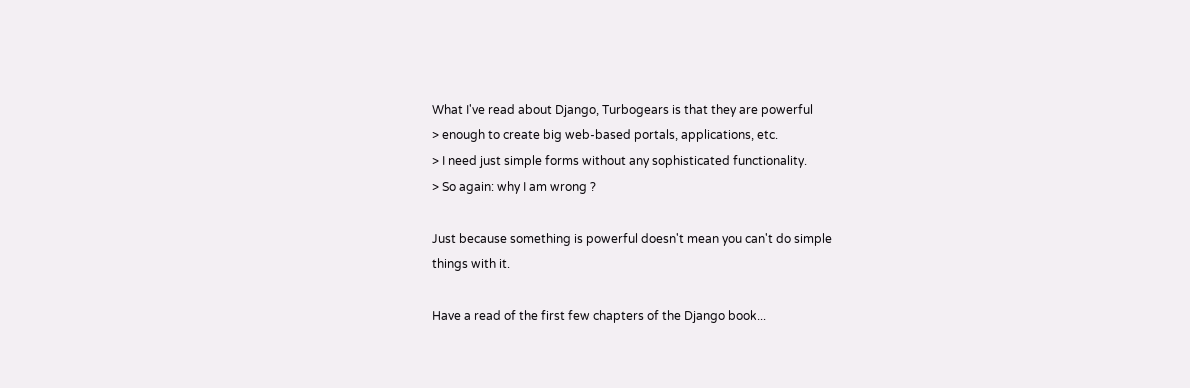What I've read about Django, Turbogears is that they are powerful
> enough to create big web-based portals, applications, etc.
> I need just simple forms without any sophisticated functionality.
> So again: why I am wrong ?

Just because something is powerful doesn't mean you can't do simple
things with it.

Have a read of the first few chapters of the Django book...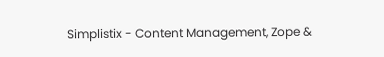Simplistix - Content Management, Zope &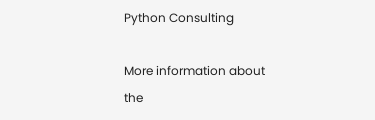Python Consulting

More information about the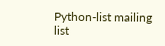Python-list mailing list